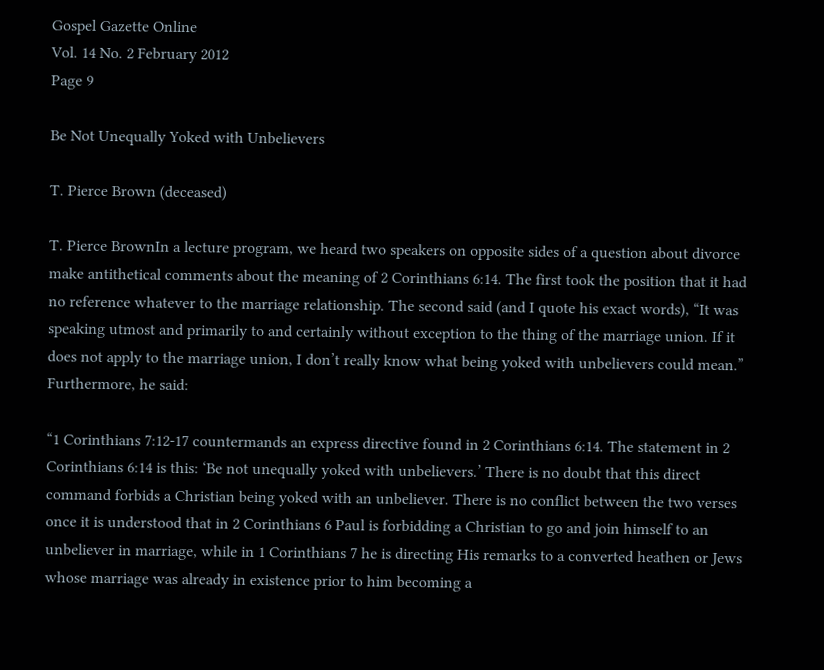Gospel Gazette Online
Vol. 14 No. 2 February 2012
Page 9

Be Not Unequally Yoked with Unbelievers

T. Pierce Brown (deceased)

T. Pierce BrownIn a lecture program, we heard two speakers on opposite sides of a question about divorce make antithetical comments about the meaning of 2 Corinthians 6:14. The first took the position that it had no reference whatever to the marriage relationship. The second said (and I quote his exact words), “It was speaking utmost and primarily to and certainly without exception to the thing of the marriage union. If it does not apply to the marriage union, I don’t really know what being yoked with unbelievers could mean.” Furthermore, he said:

“1 Corinthians 7:12-17 countermands an express directive found in 2 Corinthians 6:14. The statement in 2 Corinthians 6:14 is this: ‘Be not unequally yoked with unbelievers.’ There is no doubt that this direct command forbids a Christian being yoked with an unbeliever. There is no conflict between the two verses once it is understood that in 2 Corinthians 6 Paul is forbidding a Christian to go and join himself to an unbeliever in marriage, while in 1 Corinthians 7 he is directing His remarks to a converted heathen or Jews whose marriage was already in existence prior to him becoming a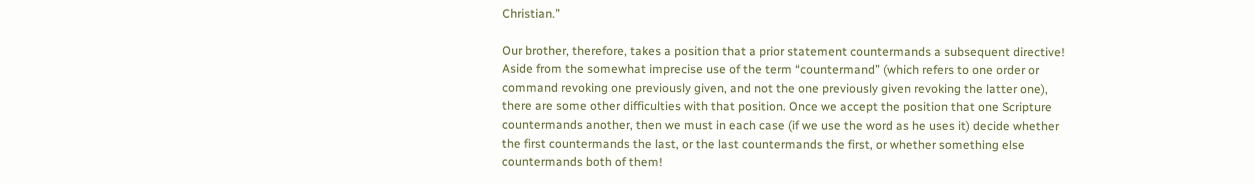Christian.”

Our brother, therefore, takes a position that a prior statement countermands a subsequent directive! Aside from the somewhat imprecise use of the term “countermand” (which refers to one order or command revoking one previously given, and not the one previously given revoking the latter one), there are some other difficulties with that position. Once we accept the position that one Scripture countermands another, then we must in each case (if we use the word as he uses it) decide whether the first countermands the last, or the last countermands the first, or whether something else countermands both of them!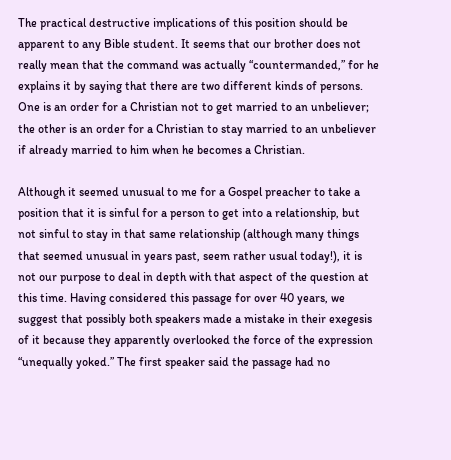The practical destructive implications of this position should be apparent to any Bible student. It seems that our brother does not really mean that the command was actually “countermanded,” for he explains it by saying that there are two different kinds of persons. One is an order for a Christian not to get married to an unbeliever; the other is an order for a Christian to stay married to an unbeliever if already married to him when he becomes a Christian.

Although it seemed unusual to me for a Gospel preacher to take a position that it is sinful for a person to get into a relationship, but not sinful to stay in that same relationship (although many things that seemed unusual in years past, seem rather usual today!), it is not our purpose to deal in depth with that aspect of the question at this time. Having considered this passage for over 40 years, we suggest that possibly both speakers made a mistake in their exegesis of it because they apparently overlooked the force of the expression “unequally yoked.” The first speaker said the passage had no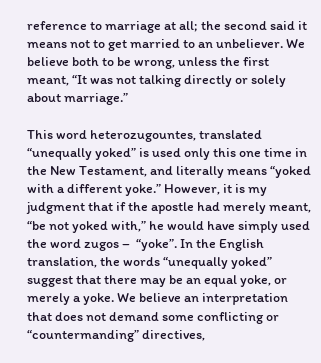reference to marriage at all; the second said it means not to get married to an unbeliever. We believe both to be wrong, unless the first meant, “It was not talking directly or solely about marriage.”

This word heterozugountes, translated “unequally yoked” is used only this one time in the New Testament, and literally means “yoked with a different yoke.” However, it is my judgment that if the apostle had merely meant, “be not yoked with,” he would have simply used the word zugos –  “yoke”. In the English translation, the words “unequally yoked” suggest that there may be an equal yoke, or merely a yoke. We believe an interpretation that does not demand some conflicting or “countermanding” directives,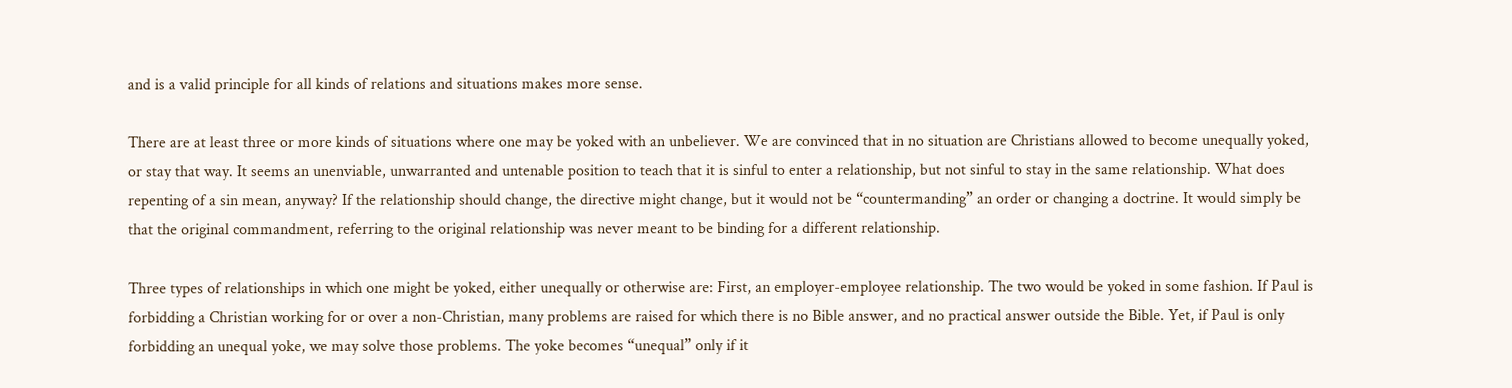and is a valid principle for all kinds of relations and situations makes more sense.

There are at least three or more kinds of situations where one may be yoked with an unbeliever. We are convinced that in no situation are Christians allowed to become unequally yoked, or stay that way. It seems an unenviable, unwarranted and untenable position to teach that it is sinful to enter a relationship, but not sinful to stay in the same relationship. What does repenting of a sin mean, anyway? If the relationship should change, the directive might change, but it would not be “countermanding” an order or changing a doctrine. It would simply be that the original commandment, referring to the original relationship was never meant to be binding for a different relationship.

Three types of relationships in which one might be yoked, either unequally or otherwise are: First, an employer-employee relationship. The two would be yoked in some fashion. If Paul is forbidding a Christian working for or over a non-Christian, many problems are raised for which there is no Bible answer, and no practical answer outside the Bible. Yet, if Paul is only forbidding an unequal yoke, we may solve those problems. The yoke becomes “unequal” only if it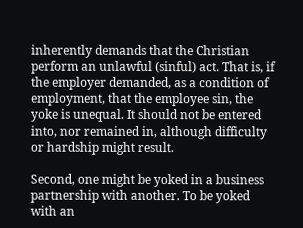inherently demands that the Christian perform an unlawful (sinful) act. That is, if the employer demanded, as a condition of employment, that the employee sin, the yoke is unequal. It should not be entered into, nor remained in, although difficulty or hardship might result.

Second, one might be yoked in a business partnership with another. To be yoked with an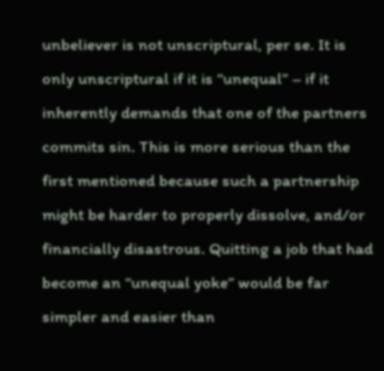unbeliever is not unscriptural, per se. It is only unscriptural if it is “unequal” – if it inherently demands that one of the partners commits sin. This is more serious than the first mentioned because such a partnership might be harder to properly dissolve, and/or financially disastrous. Quitting a job that had become an “unequal yoke” would be far simpler and easier than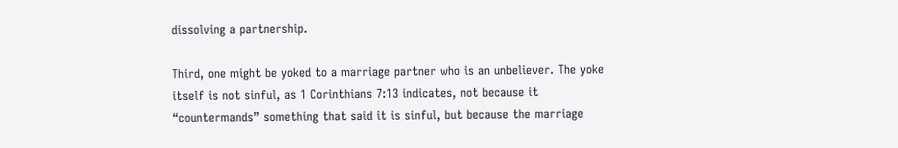dissolving a partnership.

Third, one might be yoked to a marriage partner who is an unbeliever. The yoke itself is not sinful, as 1 Corinthians 7:13 indicates, not because it “countermands” something that said it is sinful, but because the marriage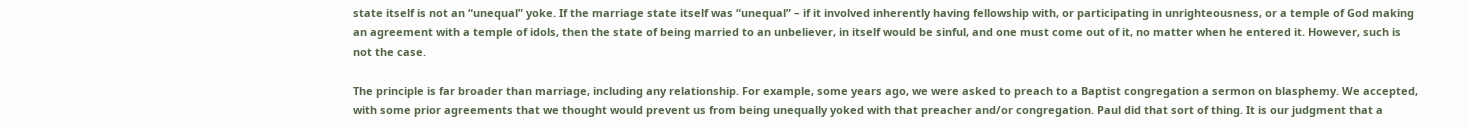state itself is not an “unequal” yoke. If the marriage state itself was “unequal” – if it involved inherently having fellowship with, or participating in unrighteousness, or a temple of God making an agreement with a temple of idols, then the state of being married to an unbeliever, in itself would be sinful, and one must come out of it, no matter when he entered it. However, such is not the case.

The principle is far broader than marriage, including any relationship. For example, some years ago, we were asked to preach to a Baptist congregation a sermon on blasphemy. We accepted, with some prior agreements that we thought would prevent us from being unequally yoked with that preacher and/or congregation. Paul did that sort of thing. It is our judgment that a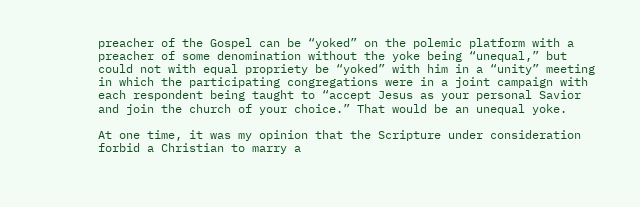preacher of the Gospel can be “yoked” on the polemic platform with a preacher of some denomination without the yoke being “unequal,” but could not with equal propriety be “yoked” with him in a “unity” meeting in which the participating congregations were in a joint campaign with each respondent being taught to “accept Jesus as your personal Savior and join the church of your choice.” That would be an unequal yoke.

At one time, it was my opinion that the Scripture under consideration forbid a Christian to marry a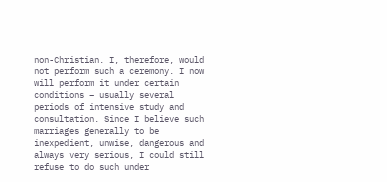non-Christian. I, therefore, would not perform such a ceremony. I now will perform it under certain conditions – usually several periods of intensive study and consultation. Since I believe such marriages generally to be inexpedient, unwise, dangerous and always very serious, I could still refuse to do such under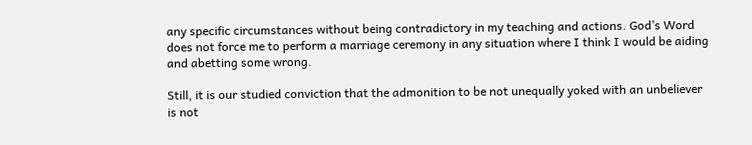any specific circumstances without being contradictory in my teaching and actions. God’s Word does not force me to perform a marriage ceremony in any situation where I think I would be aiding and abetting some wrong.

Still, it is our studied conviction that the admonition to be not unequally yoked with an unbeliever is not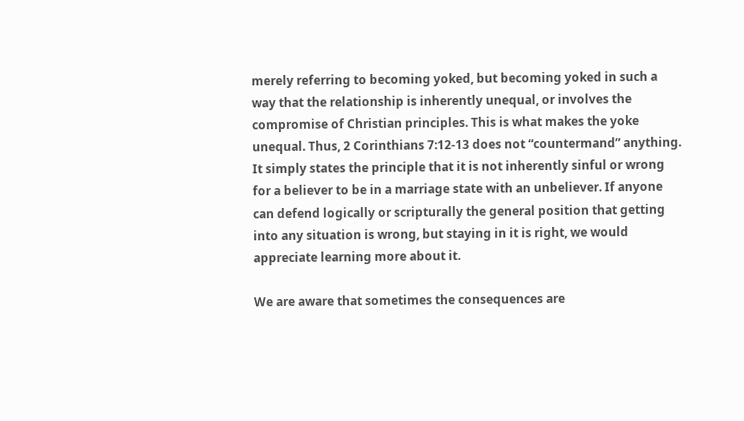merely referring to becoming yoked, but becoming yoked in such a way that the relationship is inherently unequal, or involves the compromise of Christian principles. This is what makes the yoke unequal. Thus, 2 Corinthians 7:12-13 does not “countermand” anything. It simply states the principle that it is not inherently sinful or wrong for a believer to be in a marriage state with an unbeliever. If anyone can defend logically or scripturally the general position that getting into any situation is wrong, but staying in it is right, we would appreciate learning more about it.

We are aware that sometimes the consequences are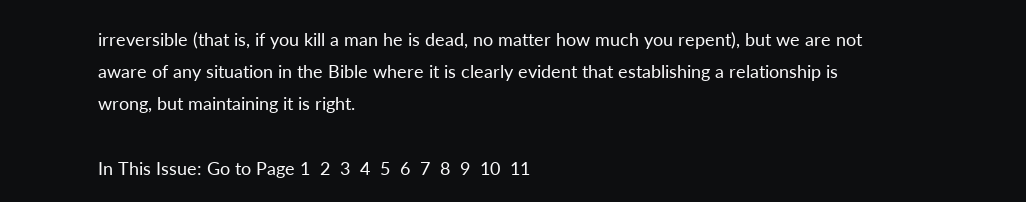irreversible (that is, if you kill a man he is dead, no matter how much you repent), but we are not aware of any situation in the Bible where it is clearly evident that establishing a relationship is wrong, but maintaining it is right.

In This Issue: Go to Page 1  2  3  4  5  6  7  8  9  10  11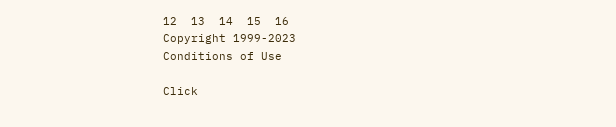12  13  14  15  16
Copyright 1999-2023                                                                 Conditions of Use

Click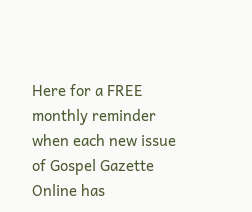Here for a FREE monthly reminder when each new issue
of Gospel Gazette Online has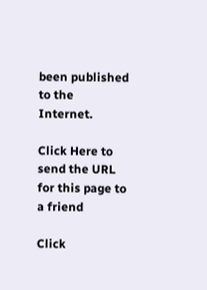been published to the Internet.

Click Here to send the URL for this page to a friend

Click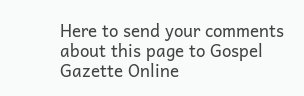Here to send your comments about this page to Gospel Gazette Online